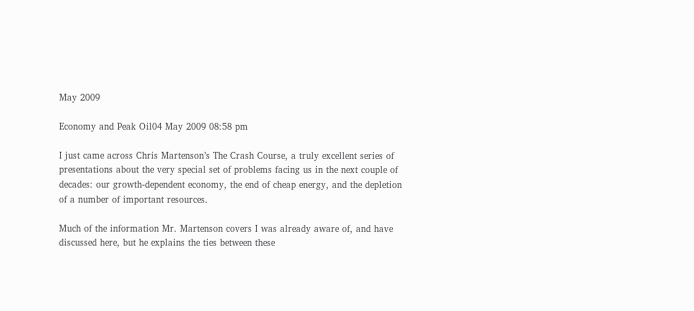May 2009

Economy and Peak Oil04 May 2009 08:58 pm

I just came across Chris Martenson’s The Crash Course, a truly excellent series of presentations about the very special set of problems facing us in the next couple of decades: our growth-dependent economy, the end of cheap energy, and the depletion of a number of important resources.

Much of the information Mr. Martenson covers I was already aware of, and have discussed here, but he explains the ties between these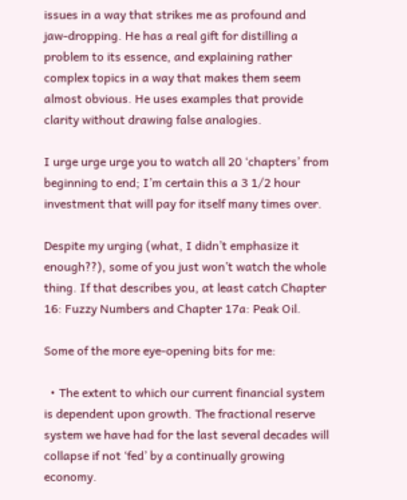issues in a way that strikes me as profound and jaw-dropping. He has a real gift for distilling a problem to its essence, and explaining rather complex topics in a way that makes them seem almost obvious. He uses examples that provide clarity without drawing false analogies.

I urge urge urge you to watch all 20 ‘chapters’ from beginning to end; I’m certain this a 3 1/2 hour investment that will pay for itself many times over.

Despite my urging (what, I didn’t emphasize it enough??), some of you just won’t watch the whole thing. If that describes you, at least catch Chapter 16: Fuzzy Numbers and Chapter 17a: Peak Oil.

Some of the more eye-opening bits for me:

  • The extent to which our current financial system is dependent upon growth. The fractional reserve system we have had for the last several decades will collapse if not ‘fed’ by a continually growing economy.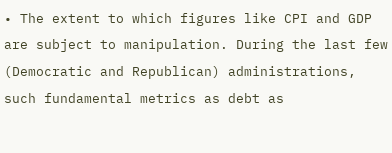• The extent to which figures like CPI and GDP are subject to manipulation. During the last few (Democratic and Republican) administrations, such fundamental metrics as debt as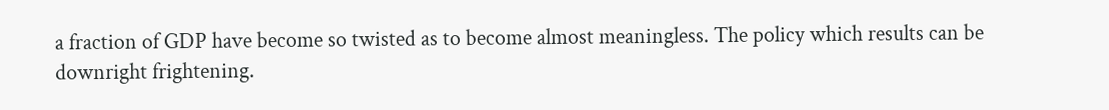a fraction of GDP have become so twisted as to become almost meaningless. The policy which results can be downright frightening.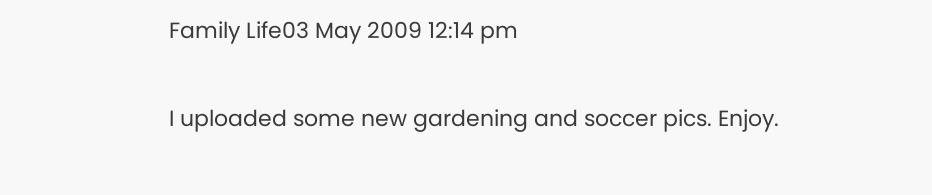Family Life03 May 2009 12:14 pm


I uploaded some new gardening and soccer pics. Enjoy.